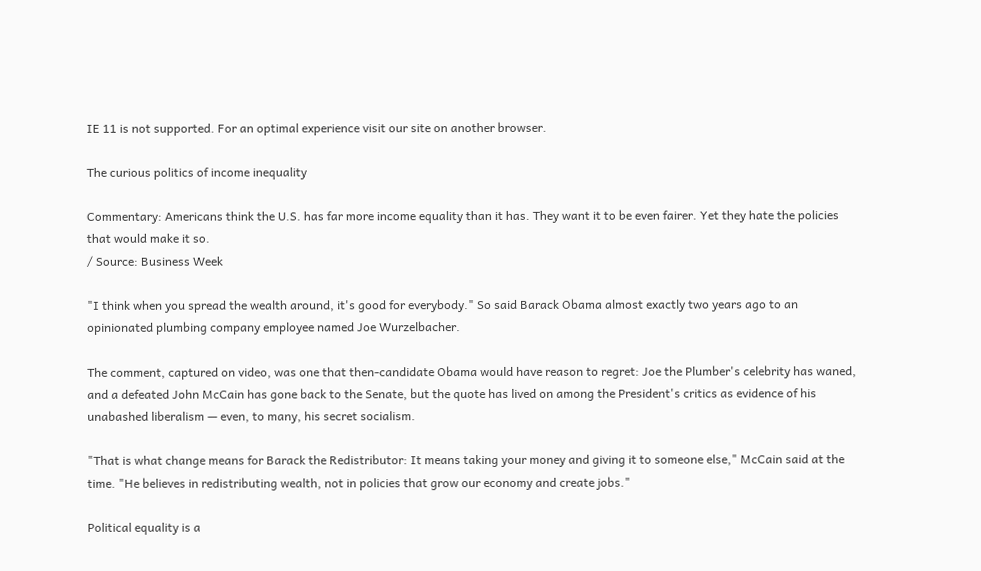IE 11 is not supported. For an optimal experience visit our site on another browser.

The curious politics of income inequality

Commentary: Americans think the U.S. has far more income equality than it has. They want it to be even fairer. Yet they hate the policies that would make it so.
/ Source: Business Week

"I think when you spread the wealth around, it's good for everybody." So said Barack Obama almost exactly two years ago to an opinionated plumbing company employee named Joe Wurzelbacher.

The comment, captured on video, was one that then-candidate Obama would have reason to regret: Joe the Plumber's celebrity has waned, and a defeated John McCain has gone back to the Senate, but the quote has lived on among the President's critics as evidence of his unabashed liberalism — even, to many, his secret socialism.

"That is what change means for Barack the Redistributor: It means taking your money and giving it to someone else," McCain said at the time. "He believes in redistributing wealth, not in policies that grow our economy and create jobs."

Political equality is a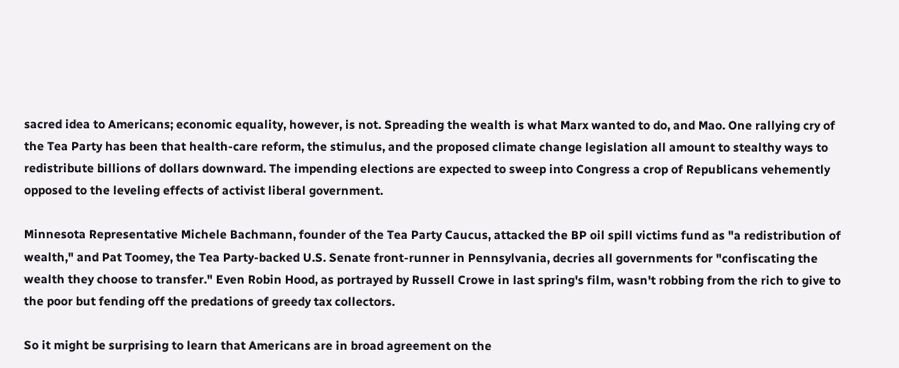sacred idea to Americans; economic equality, however, is not. Spreading the wealth is what Marx wanted to do, and Mao. One rallying cry of the Tea Party has been that health-care reform, the stimulus, and the proposed climate change legislation all amount to stealthy ways to redistribute billions of dollars downward. The impending elections are expected to sweep into Congress a crop of Republicans vehemently opposed to the leveling effects of activist liberal government.

Minnesota Representative Michele Bachmann, founder of the Tea Party Caucus, attacked the BP oil spill victims fund as "a redistribution of wealth," and Pat Toomey, the Tea Party-backed U.S. Senate front-runner in Pennsylvania, decries all governments for "confiscating the wealth they choose to transfer." Even Robin Hood, as portrayed by Russell Crowe in last spring's film, wasn't robbing from the rich to give to the poor but fending off the predations of greedy tax collectors.

So it might be surprising to learn that Americans are in broad agreement on the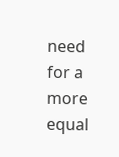need for a more equal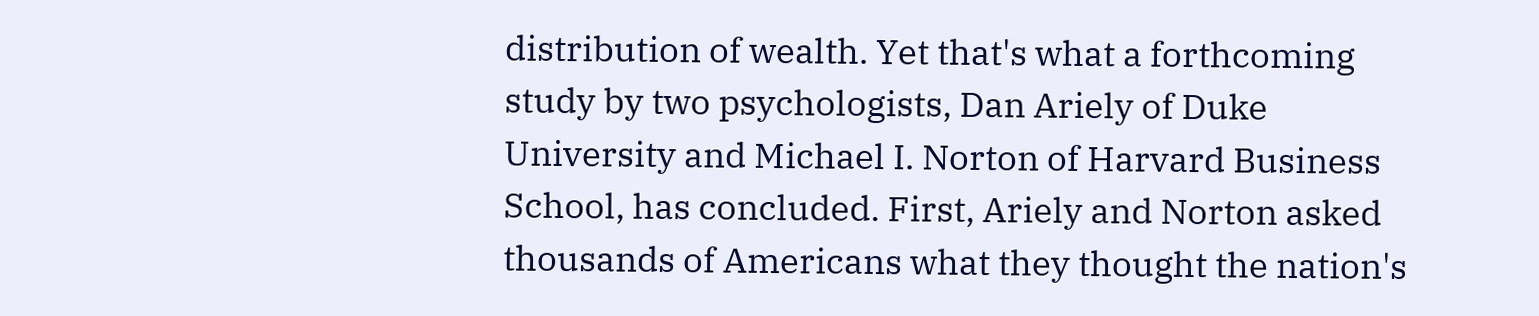distribution of wealth. Yet that's what a forthcoming study by two psychologists, Dan Ariely of Duke University and Michael I. Norton of Harvard Business School, has concluded. First, Ariely and Norton asked thousands of Americans what they thought the nation's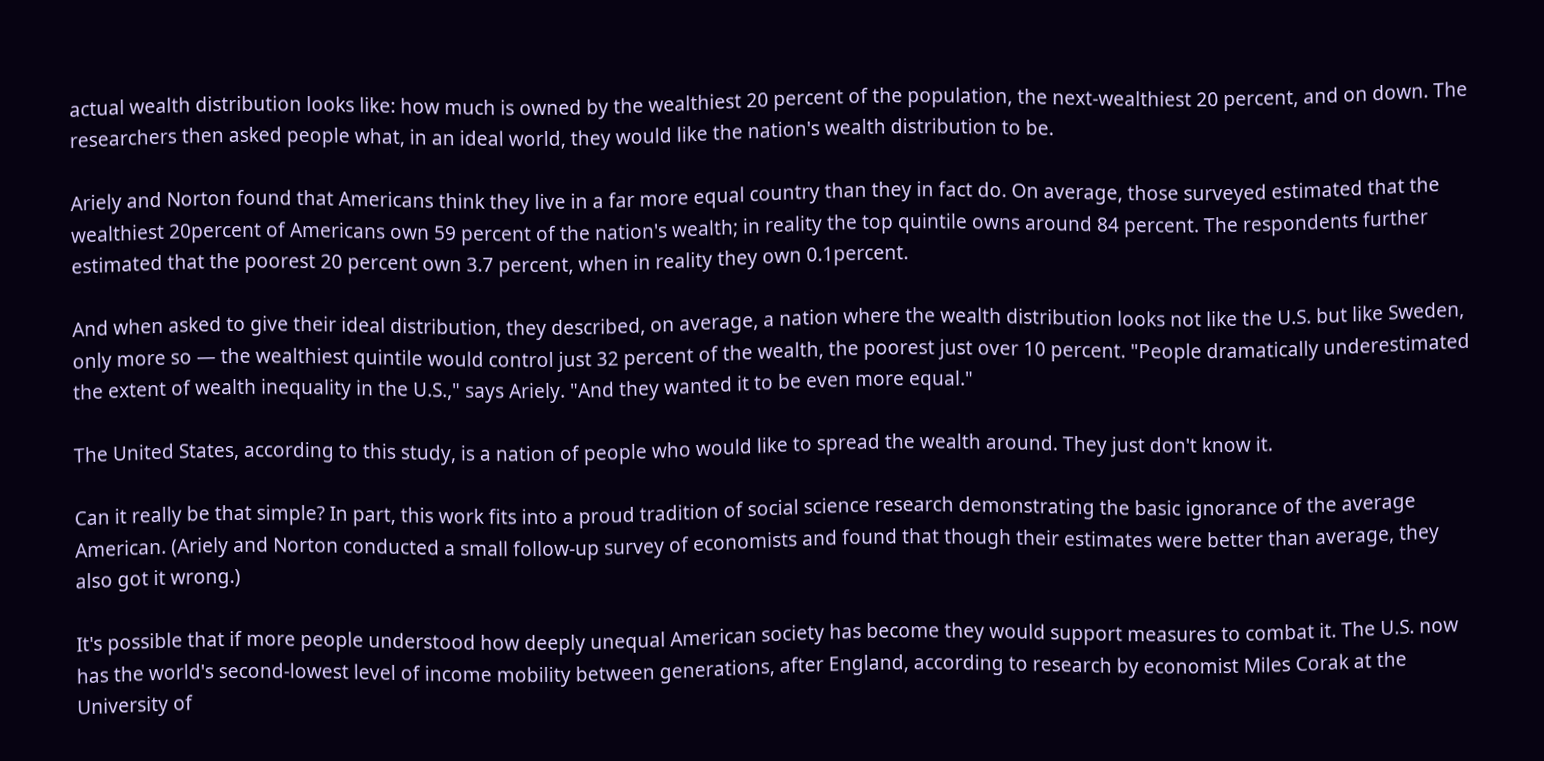actual wealth distribution looks like: how much is owned by the wealthiest 20 percent of the population, the next-wealthiest 20 percent, and on down. The researchers then asked people what, in an ideal world, they would like the nation's wealth distribution to be.

Ariely and Norton found that Americans think they live in a far more equal country than they in fact do. On average, those surveyed estimated that the wealthiest 20percent of Americans own 59 percent of the nation's wealth; in reality the top quintile owns around 84 percent. The respondents further estimated that the poorest 20 percent own 3.7 percent, when in reality they own 0.1percent.

And when asked to give their ideal distribution, they described, on average, a nation where the wealth distribution looks not like the U.S. but like Sweden, only more so — the wealthiest quintile would control just 32 percent of the wealth, the poorest just over 10 percent. "People dramatically underestimated the extent of wealth inequality in the U.S.," says Ariely. "And they wanted it to be even more equal."

The United States, according to this study, is a nation of people who would like to spread the wealth around. They just don't know it.

Can it really be that simple? In part, this work fits into a proud tradition of social science research demonstrating the basic ignorance of the average American. (Ariely and Norton conducted a small follow-up survey of economists and found that though their estimates were better than average, they also got it wrong.)

It's possible that if more people understood how deeply unequal American society has become they would support measures to combat it. The U.S. now has the world's second-lowest level of income mobility between generations, after England, according to research by economist Miles Corak at the University of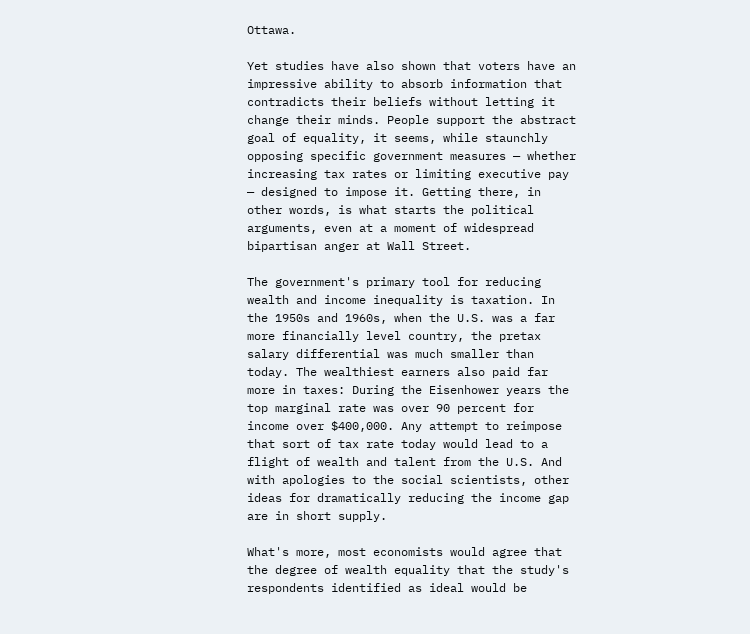Ottawa.

Yet studies have also shown that voters have an impressive ability to absorb information that contradicts their beliefs without letting it change their minds. People support the abstract goal of equality, it seems, while staunchly opposing specific government measures — whether increasing tax rates or limiting executive pay — designed to impose it. Getting there, in other words, is what starts the political arguments, even at a moment of widespread bipartisan anger at Wall Street.

The government's primary tool for reducing wealth and income inequality is taxation. In the 1950s and 1960s, when the U.S. was a far more financially level country, the pretax salary differential was much smaller than today. The wealthiest earners also paid far more in taxes: During the Eisenhower years the top marginal rate was over 90 percent for income over $400,000. Any attempt to reimpose that sort of tax rate today would lead to a flight of wealth and talent from the U.S. And with apologies to the social scientists, other ideas for dramatically reducing the income gap are in short supply.

What's more, most economists would agree that the degree of wealth equality that the study's respondents identified as ideal would be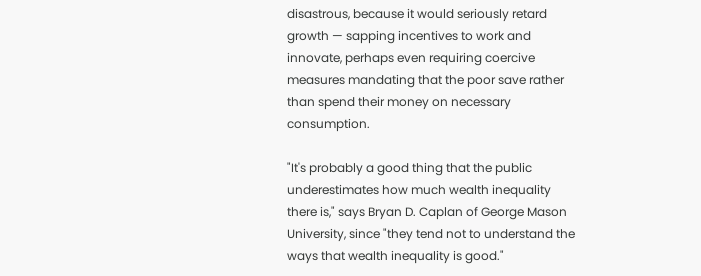disastrous, because it would seriously retard growth — sapping incentives to work and innovate, perhaps even requiring coercive measures mandating that the poor save rather than spend their money on necessary consumption.

"It's probably a good thing that the public underestimates how much wealth inequality there is," says Bryan D. Caplan of George Mason University, since "they tend not to understand the ways that wealth inequality is good."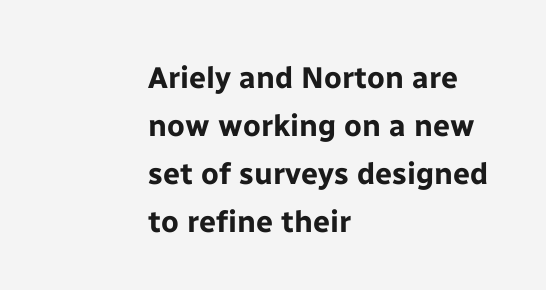Ariely and Norton are now working on a new set of surveys designed to refine their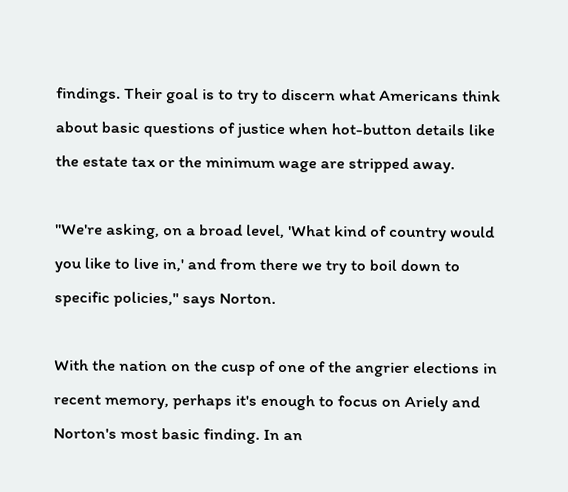findings. Their goal is to try to discern what Americans think about basic questions of justice when hot-button details like the estate tax or the minimum wage are stripped away.

"We're asking, on a broad level, 'What kind of country would you like to live in,' and from there we try to boil down to specific policies," says Norton.

With the nation on the cusp of one of the angrier elections in recent memory, perhaps it's enough to focus on Ariely and Norton's most basic finding. In an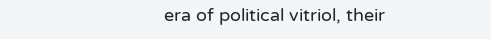era of political vitriol, their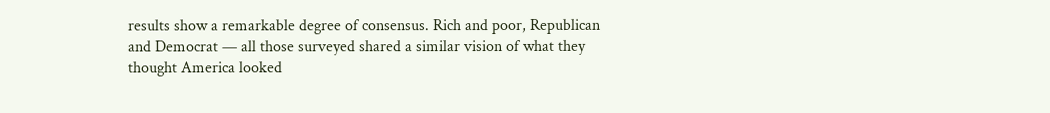results show a remarkable degree of consensus. Rich and poor, Republican and Democrat — all those surveyed shared a similar vision of what they thought America looked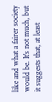like and what a fairer society would be. It's not much, but it suggests that, at least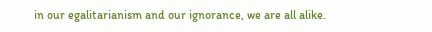in our egalitarianism and our ignorance, we are all alike.